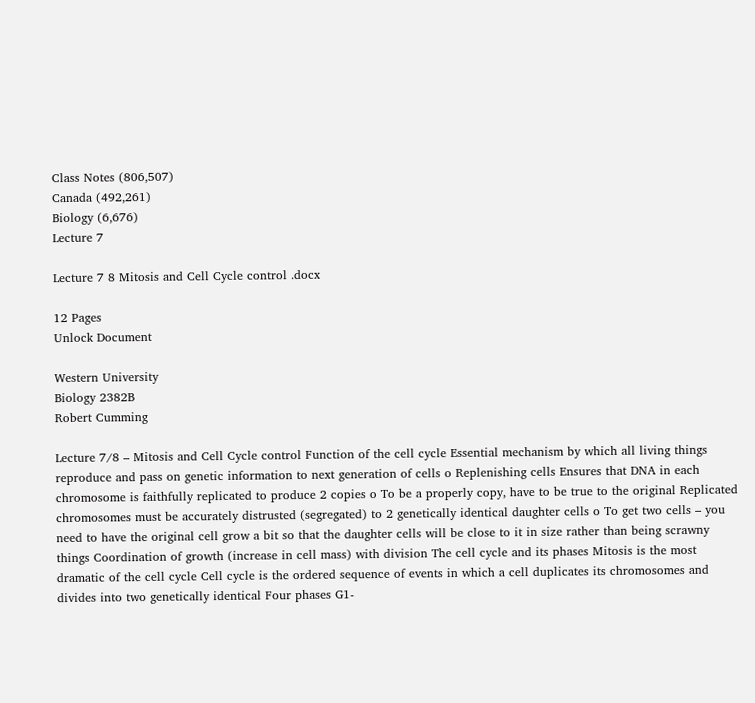Class Notes (806,507)
Canada (492,261)
Biology (6,676)
Lecture 7

Lecture 7 8 Mitosis and Cell Cycle control .docx

12 Pages
Unlock Document

Western University
Biology 2382B
Robert Cumming

Lecture 7/8 – Mitosis and Cell Cycle control Function of the cell cycle Essential mechanism by which all living things reproduce and pass on genetic information to next generation of cells o Replenishing cells Ensures that DNA in each chromosome is faithfully replicated to produce 2 copies o To be a properly copy, have to be true to the original Replicated chromosomes must be accurately distrusted (segregated) to 2 genetically identical daughter cells o To get two cells – you need to have the original cell grow a bit so that the daughter cells will be close to it in size rather than being scrawny things Coordination of growth (increase in cell mass) with division The cell cycle and its phases Mitosis is the most dramatic of the cell cycle Cell cycle is the ordered sequence of events in which a cell duplicates its chromosomes and divides into two genetically identical Four phases G1-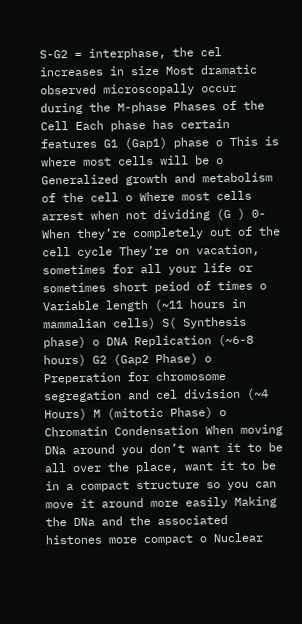S-G2 = interphase, the cel increases in size Most dramatic observed microscopally occur during the M-phase Phases of the Cell Each phase has certain features G1 (Gap1) phase o This is where most cells will be o Generalized growth and metabolism of the cell o Where most cells arrest when not dividing (G ) 0- When they’re completely out of the cell cycle They’re on vacation, sometimes for all your life or sometimes short peiod of times o Variable length (~11 hours in mammalian cells) S( Synthesis phase) o DNA Replication (~6-8 hours) G2 (Gap2 Phase) o Preperation for chromosome segregation and cel division (~4 Hours) M (mitotic Phase) o Chromatin Condensation When moving DNa around you don’t want it to be all over the place, want it to be in a compact structure so you can move it around more easily Making the DNa and the associated histones more compact o Nuclear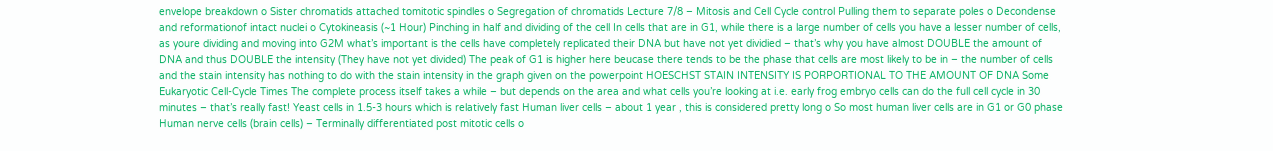envelope breakdown o Sister chromatids attached tomitotic spindles o Segregation of chromatids Lecture 7/8 – Mitosis and Cell Cycle control Pulling them to separate poles o Decondense and reformationof intact nuclei o Cytokineasis (~1 Hour) Pinching in half and dividing of the cell In cells that are in G1, while there is a large number of cells you have a lesser number of cells, as youre dividing and moving into G2M what’s important is the cells have completely replicated their DNA but have not yet dividied – that’s why you have almost DOUBLE the amount of DNA and thus DOUBLE the intensity (They have not yet divided) The peak of G1 is higher here beucase there tends to be the phase that cells are most likely to be in – the number of cells and the stain intensity has nothing to do with the stain intensity in the graph given on the powerpoint HOESCHST STAIN INTENSITY IS PORPORTIONAL TO THE AMOUNT OF DNA Some Eukaryotic Cell-Cycle Times The complete process itself takes a while – but depends on the area and what cells you’re looking at i.e. early frog embryo cells can do the full cell cycle in 30 minutes – that’s really fast! Yeast cells in 1.5-3 hours which is relatively fast Human liver cells – about 1 year , this is considered pretty long o So most human liver cells are in G1 or G0 phase Human nerve cells (brain cells) – Terminally differentiated post mitotic cells o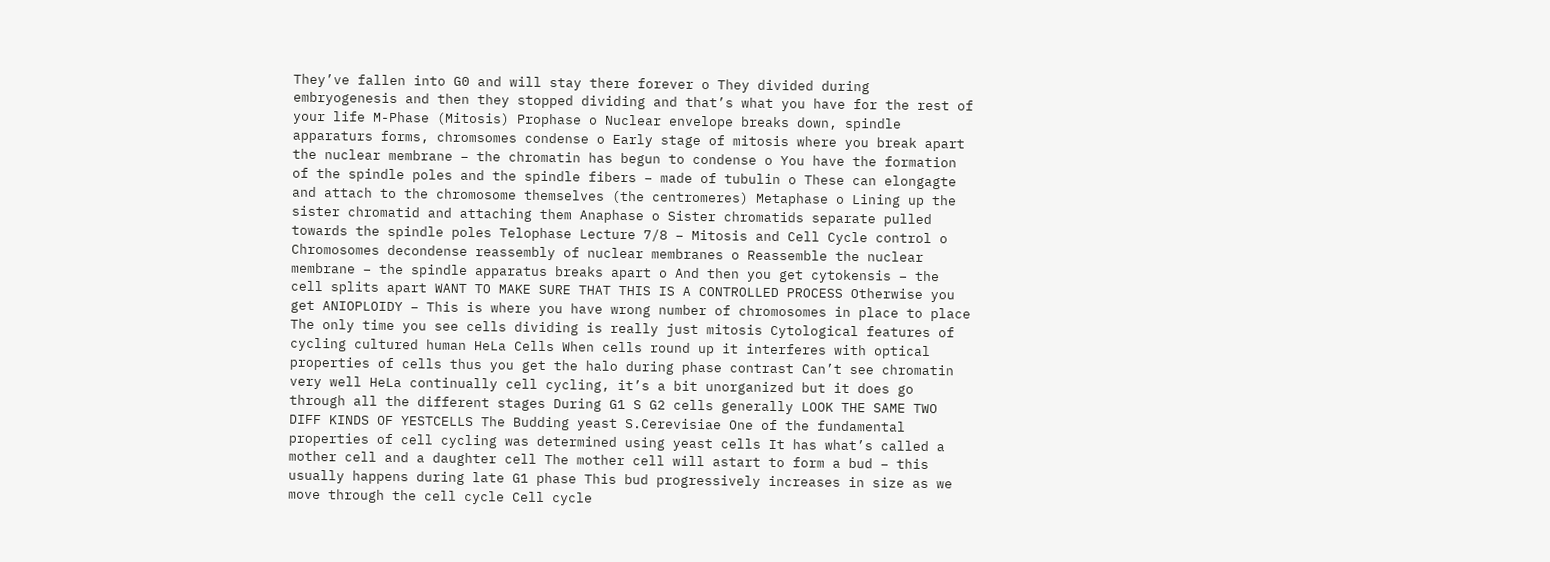They’ve fallen into G0 and will stay there forever o They divided during embryogenesis and then they stopped dividing and that’s what you have for the rest of your life M-Phase (Mitosis) Prophase o Nuclear envelope breaks down, spindle apparaturs forms, chromsomes condense o Early stage of mitosis where you break apart the nuclear membrane – the chromatin has begun to condense o You have the formation of the spindle poles and the spindle fibers – made of tubulin o These can elongagte and attach to the chromosome themselves (the centromeres) Metaphase o Lining up the sister chromatid and attaching them Anaphase o Sister chromatids separate pulled towards the spindle poles Telophase Lecture 7/8 – Mitosis and Cell Cycle control o Chromosomes decondense reassembly of nuclear membranes o Reassemble the nuclear membrane – the spindle apparatus breaks apart o And then you get cytokensis – the cell splits apart WANT TO MAKE SURE THAT THIS IS A CONTROLLED PROCESS Otherwise you get ANIOPLOIDY – This is where you have wrong number of chromosomes in place to place The only time you see cells dividing is really just mitosis Cytological features of cycling cultured human HeLa Cells When cells round up it interferes with optical properties of cells thus you get the halo during phase contrast Can’t see chromatin very well HeLa continually cell cycling, it’s a bit unorganized but it does go through all the different stages During G1 S G2 cells generally LOOK THE SAME TWO DIFF KINDS OF YESTCELLS The Budding yeast S.Cerevisiae One of the fundamental properties of cell cycling was determined using yeast cells It has what’s called a mother cell and a daughter cell The mother cell will astart to form a bud – this usually happens during late G1 phase This bud progressively increases in size as we move through the cell cycle Cell cycle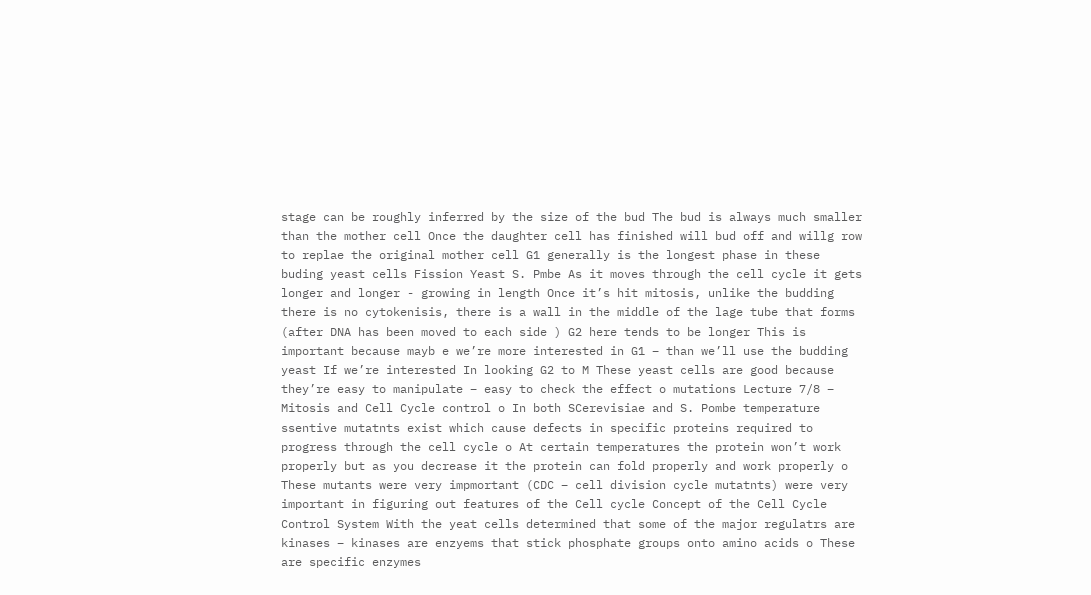stage can be roughly inferred by the size of the bud The bud is always much smaller than the mother cell Once the daughter cell has finished will bud off and willg row to replae the original mother cell G1 generally is the longest phase in these buding yeast cells Fission Yeast S. Pmbe As it moves through the cell cycle it gets longer and longer - growing in length Once it’s hit mitosis, unlike the budding there is no cytokenisis, there is a wall in the middle of the lage tube that forms (after DNA has been moved to each side ) G2 here tends to be longer This is important because mayb e we’re more interested in G1 – than we’ll use the budding yeast If we’re interested In looking G2 to M These yeast cells are good because they’re easy to manipulate – easy to check the effect o mutations Lecture 7/8 – Mitosis and Cell Cycle control o In both SCerevisiae and S. Pombe temperature ssentive mutatnts exist which cause defects in specific proteins required to progress through the cell cycle o At certain temperatures the protein won’t work properly but as you decrease it the protein can fold properly and work properly o These mutants were very impmortant (CDC – cell division cycle mutatnts) were very important in figuring out features of the Cell cycle Concept of the Cell Cycle Control System With the yeat cells determined that some of the major regulatrs are kinases – kinases are enzyems that stick phosphate groups onto amino acids o These are specific enzymes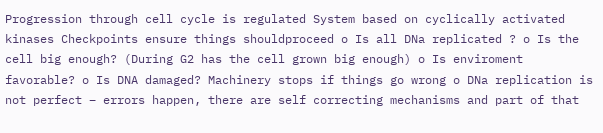Progression through cell cycle is regulated System based on cyclically activated kinases Checkpoints ensure things shouldproceed o Is all DNa replicated ? o Is the cell big enough? (During G2 has the cell grown big enough) o Is enviroment favorable? o Is DNA damaged? Machinery stops if things go wrong o DNa replication is not perfect – errors happen, there are self correcting mechanisms and part of that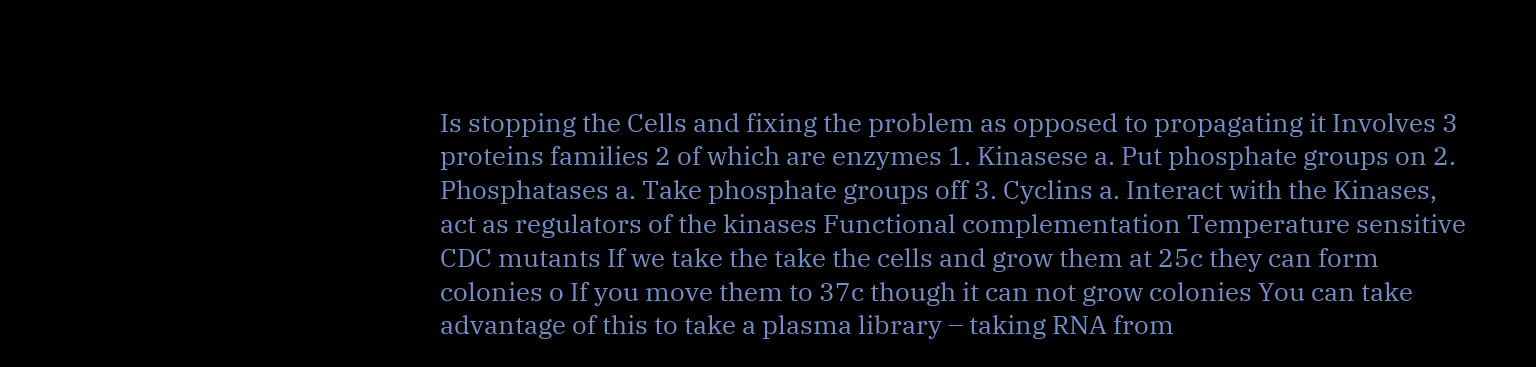Is stopping the Cells and fixing the problem as opposed to propagating it Involves 3 proteins families 2 of which are enzymes 1. Kinasese a. Put phosphate groups on 2. Phosphatases a. Take phosphate groups off 3. Cyclins a. Interact with the Kinases, act as regulators of the kinases Functional complementation Temperature sensitive CDC mutants If we take the take the cells and grow them at 25c they can form colonies o If you move them to 37c though it can not grow colonies You can take advantage of this to take a plasma library – taking RNA from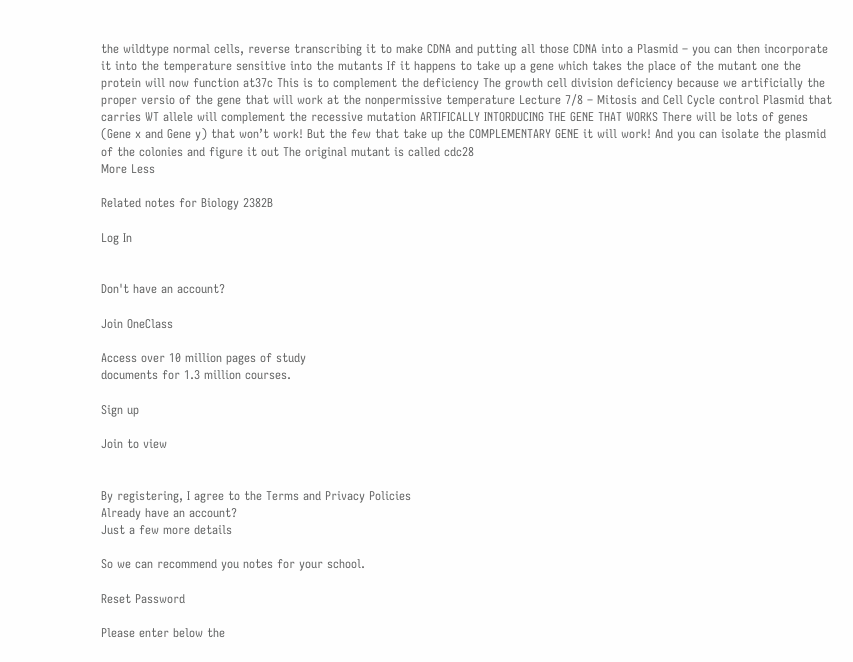the wildtype normal cells, reverse transcribing it to make CDNA and putting all those CDNA into a Plasmid – you can then incorporate it into the temperature sensitive into the mutants If it happens to take up a gene which takes the place of the mutant one the protein will now function at37c This is to complement the deficiency The growth cell division deficiency because we artificially the proper versio of the gene that will work at the nonpermissive temperature Lecture 7/8 – Mitosis and Cell Cycle control Plasmid that carries WT allele will complement the recessive mutation ARTIFICALLY INTORDUCING THE GENE THAT WORKS There will be lots of genes (Gene x and Gene y) that won’t work! But the few that take up the COMPLEMENTARY GENE it will work! And you can isolate the plasmid of the colonies and figure it out The original mutant is called cdc28
More Less

Related notes for Biology 2382B

Log In


Don't have an account?

Join OneClass

Access over 10 million pages of study
documents for 1.3 million courses.

Sign up

Join to view


By registering, I agree to the Terms and Privacy Policies
Already have an account?
Just a few more details

So we can recommend you notes for your school.

Reset Password

Please enter below the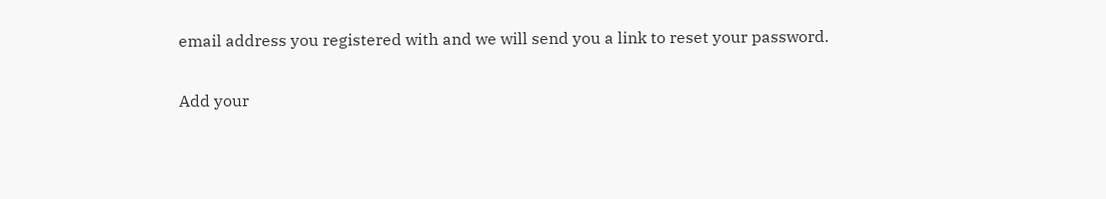email address you registered with and we will send you a link to reset your password.

Add your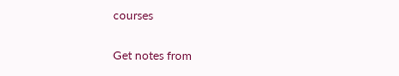courses

Get notes from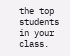the top students in your class.